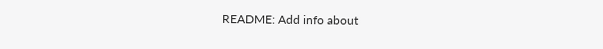README: Add info about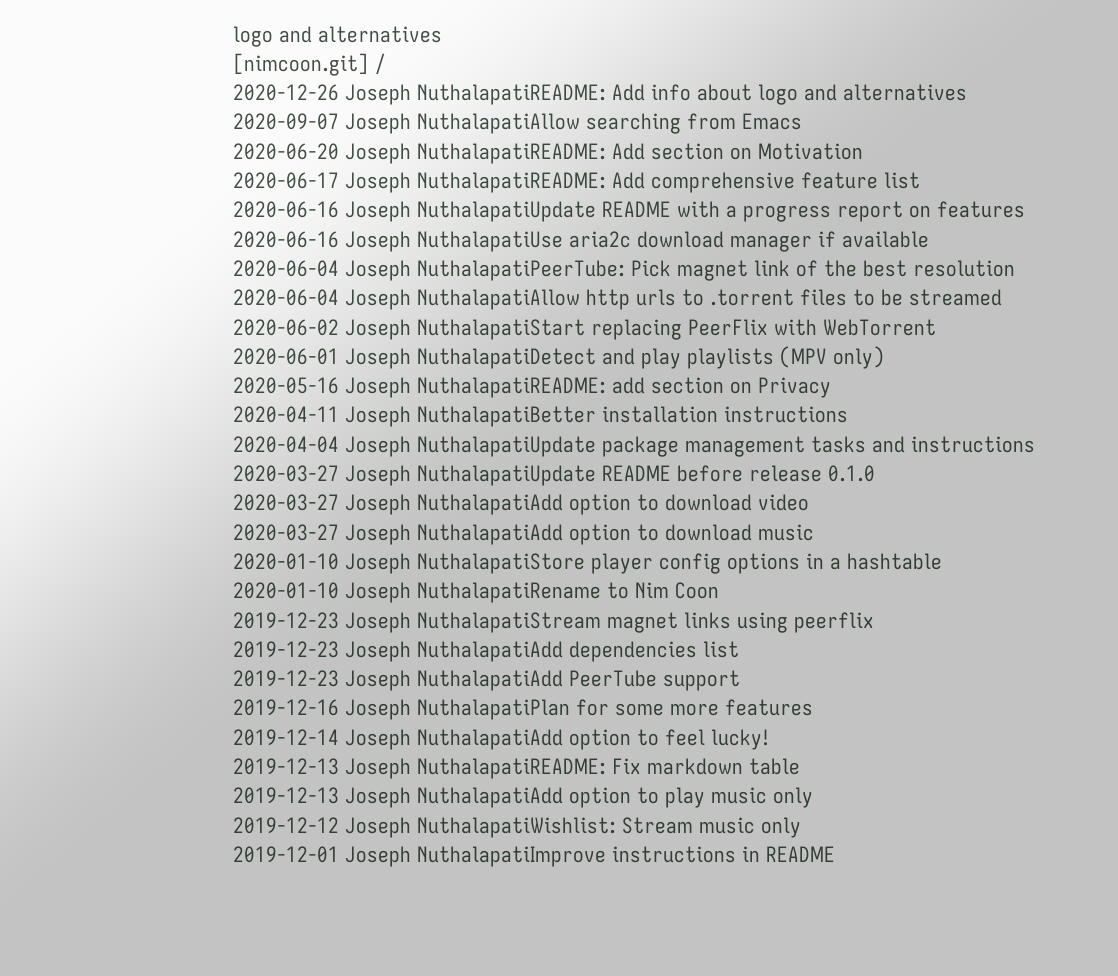logo and alternatives
[nimcoon.git] /
2020-12-26 Joseph NuthalapatiREADME: Add info about logo and alternatives
2020-09-07 Joseph NuthalapatiAllow searching from Emacs
2020-06-20 Joseph NuthalapatiREADME: Add section on Motivation
2020-06-17 Joseph NuthalapatiREADME: Add comprehensive feature list
2020-06-16 Joseph NuthalapatiUpdate README with a progress report on features
2020-06-16 Joseph NuthalapatiUse aria2c download manager if available
2020-06-04 Joseph NuthalapatiPeerTube: Pick magnet link of the best resolution
2020-06-04 Joseph NuthalapatiAllow http urls to .torrent files to be streamed
2020-06-02 Joseph NuthalapatiStart replacing PeerFlix with WebTorrent
2020-06-01 Joseph NuthalapatiDetect and play playlists (MPV only)
2020-05-16 Joseph NuthalapatiREADME: add section on Privacy
2020-04-11 Joseph NuthalapatiBetter installation instructions
2020-04-04 Joseph NuthalapatiUpdate package management tasks and instructions
2020-03-27 Joseph NuthalapatiUpdate README before release 0.1.0
2020-03-27 Joseph NuthalapatiAdd option to download video
2020-03-27 Joseph NuthalapatiAdd option to download music
2020-01-10 Joseph NuthalapatiStore player config options in a hashtable
2020-01-10 Joseph NuthalapatiRename to Nim Coon
2019-12-23 Joseph NuthalapatiStream magnet links using peerflix
2019-12-23 Joseph NuthalapatiAdd dependencies list
2019-12-23 Joseph NuthalapatiAdd PeerTube support
2019-12-16 Joseph NuthalapatiPlan for some more features
2019-12-14 Joseph NuthalapatiAdd option to feel lucky!
2019-12-13 Joseph NuthalapatiREADME: Fix markdown table
2019-12-13 Joseph NuthalapatiAdd option to play music only
2019-12-12 Joseph NuthalapatiWishlist: Stream music only
2019-12-01 Joseph NuthalapatiImprove instructions in README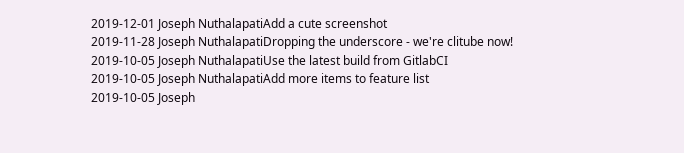2019-12-01 Joseph NuthalapatiAdd a cute screenshot
2019-11-28 Joseph NuthalapatiDropping the underscore - we're clitube now!
2019-10-05 Joseph NuthalapatiUse the latest build from GitlabCI
2019-10-05 Joseph NuthalapatiAdd more items to feature list
2019-10-05 Joseph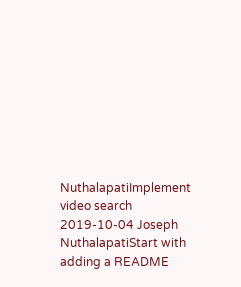NuthalapatiImplement video search
2019-10-04 Joseph NuthalapatiStart with adding a README